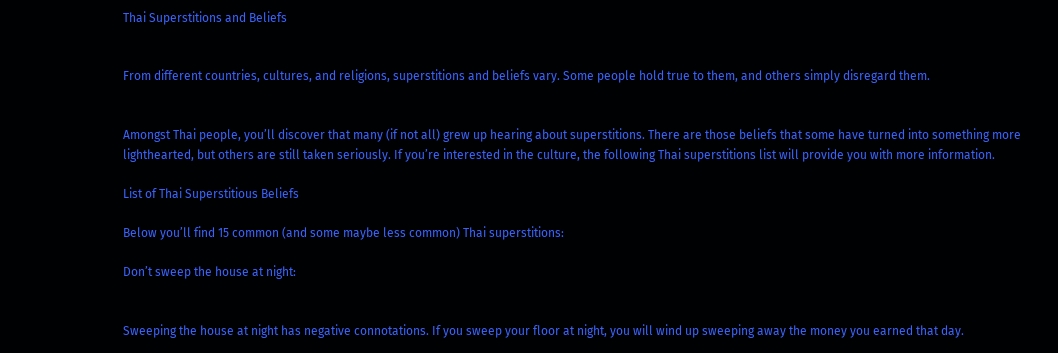Thai Superstitions and Beliefs


From different countries, cultures, and religions, superstitions and beliefs vary. Some people hold true to them, and others simply disregard them.


Amongst Thai people, you’ll discover that many (if not all) grew up hearing about superstitions. There are those beliefs that some have turned into something more lighthearted, but others are still taken seriously. If you’re interested in the culture, the following Thai superstitions list will provide you with more information.

List of Thai Superstitious Beliefs

Below you’ll find 15 common (and some maybe less common) Thai superstitions:

Don’t sweep the house at night:


Sweeping the house at night has negative connotations. If you sweep your floor at night, you will wind up sweeping away the money you earned that day.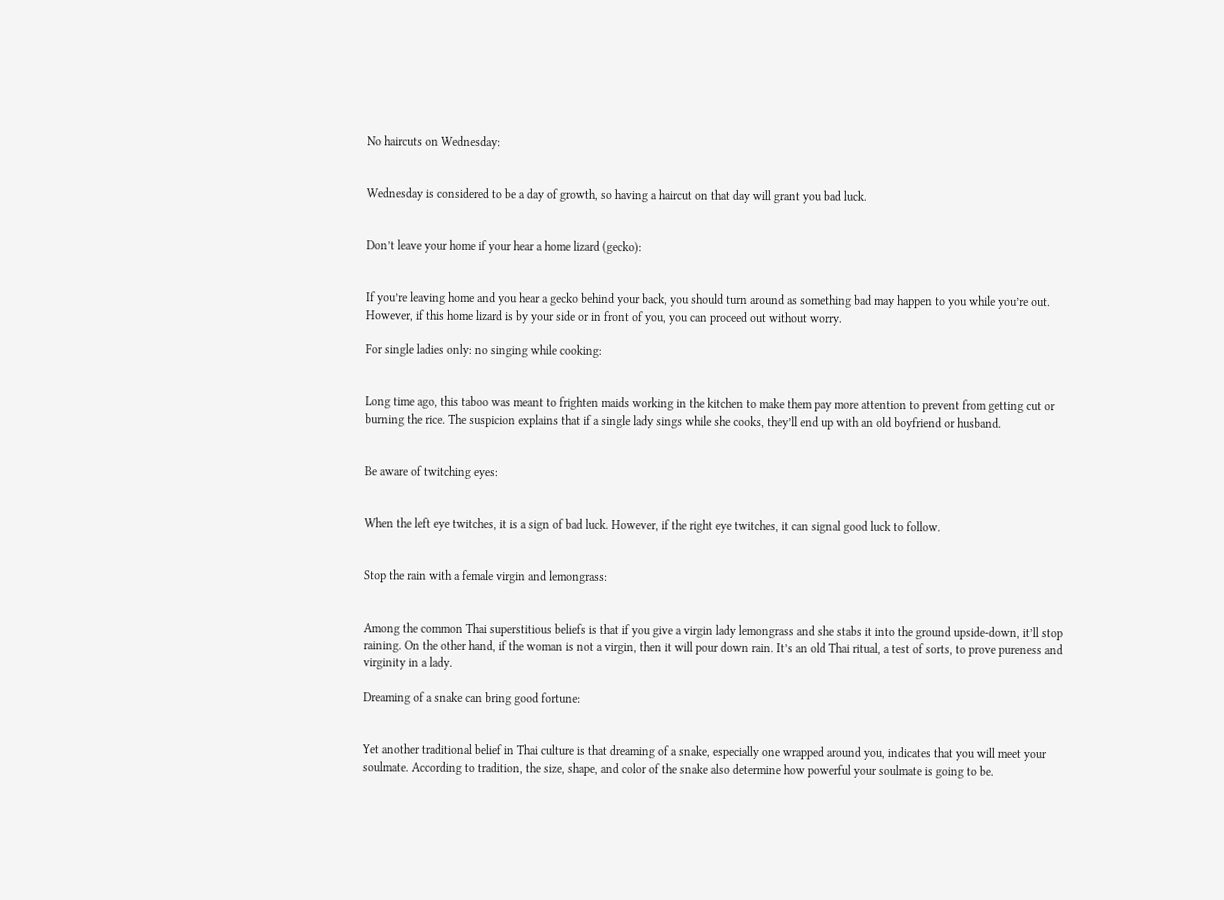No haircuts on Wednesday:


Wednesday is considered to be a day of growth, so having a haircut on that day will grant you bad luck.


Don’t leave your home if your hear a home lizard (gecko):


If you’re leaving home and you hear a gecko behind your back, you should turn around as something bad may happen to you while you’re out. However, if this home lizard is by your side or in front of you, you can proceed out without worry.

For single ladies only: no singing while cooking:


Long time ago, this taboo was meant to frighten maids working in the kitchen to make them pay more attention to prevent from getting cut or burning the rice. The suspicion explains that if a single lady sings while she cooks, they’ll end up with an old boyfriend or husband.


Be aware of twitching eyes:


When the left eye twitches, it is a sign of bad luck. However, if the right eye twitches, it can signal good luck to follow.


Stop the rain with a female virgin and lemongrass:


Among the common Thai superstitious beliefs is that if you give a virgin lady lemongrass and she stabs it into the ground upside-down, it’ll stop raining. On the other hand, if the woman is not a virgin, then it will pour down rain. It’s an old Thai ritual, a test of sorts, to prove pureness and virginity in a lady.

Dreaming of a snake can bring good fortune:


Yet another traditional belief in Thai culture is that dreaming of a snake, especially one wrapped around you, indicates that you will meet your soulmate. According to tradition, the size, shape, and color of the snake also determine how powerful your soulmate is going to be.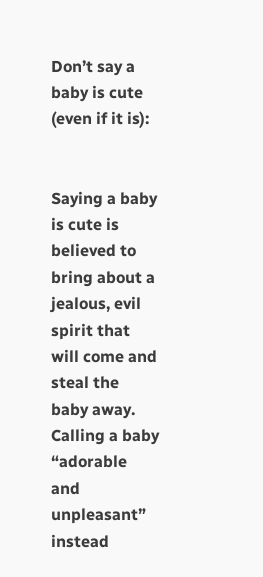Don’t say a baby is cute (even if it is):


Saying a baby is cute is believed to bring about a jealous, evil spirit that will come and steal the baby away. Calling a baby “adorable and unpleasant” instead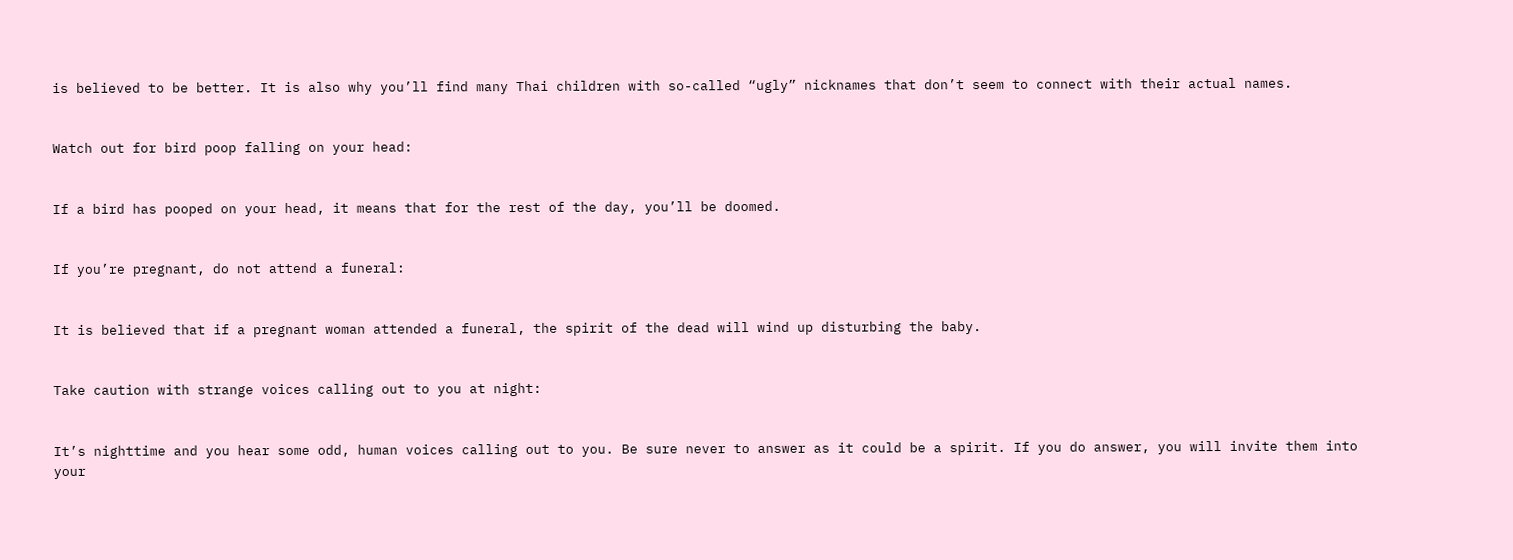is believed to be better. It is also why you’ll find many Thai children with so-called “ugly” nicknames that don’t seem to connect with their actual names.


Watch out for bird poop falling on your head:


If a bird has pooped on your head, it means that for the rest of the day, you’ll be doomed.


If you’re pregnant, do not attend a funeral:


It is believed that if a pregnant woman attended a funeral, the spirit of the dead will wind up disturbing the baby.


Take caution with strange voices calling out to you at night:


It’s nighttime and you hear some odd, human voices calling out to you. Be sure never to answer as it could be a spirit. If you do answer, you will invite them into your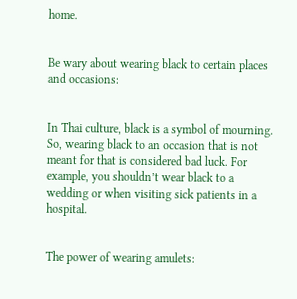home.


Be wary about wearing black to certain places and occasions:


In Thai culture, black is a symbol of mourning. So, wearing black to an occasion that is not meant for that is considered bad luck. For example, you shouldn’t wear black to a wedding or when visiting sick patients in a hospital.


The power of wearing amulets: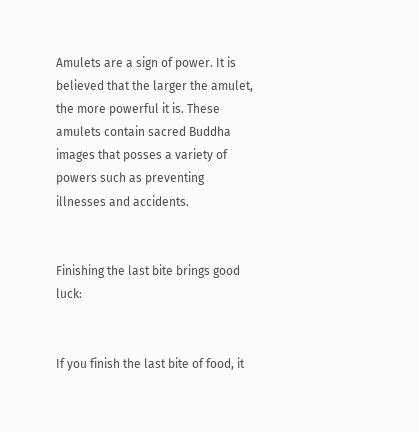Amulets are a sign of power. It is believed that the larger the amulet, the more powerful it is. These amulets contain sacred Buddha images that posses a variety of powers such as preventing illnesses and accidents.


Finishing the last bite brings good luck:


If you finish the last bite of food, it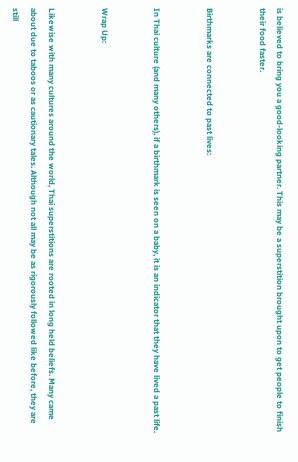is believed to bring you a good-looking partner. This may be a superstition brought upon to get people to finish their food faster.


Birthmarks are connected to past lives:


In Thai culture (and many others), if a birthmark is seen on a baby, it is an indicator that they have lived a past life.


Wrap Up:


Likewise with many cultures around the world, Thai superstitions are rooted in long held beliefs. Many came about due to taboos or as cautionary tales. Although not all may be as rigorously followed like before, they are still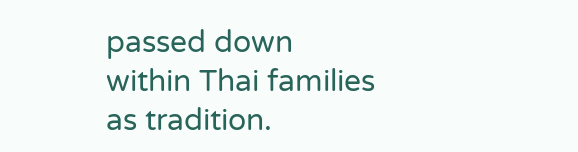passed down within Thai families as tradition.